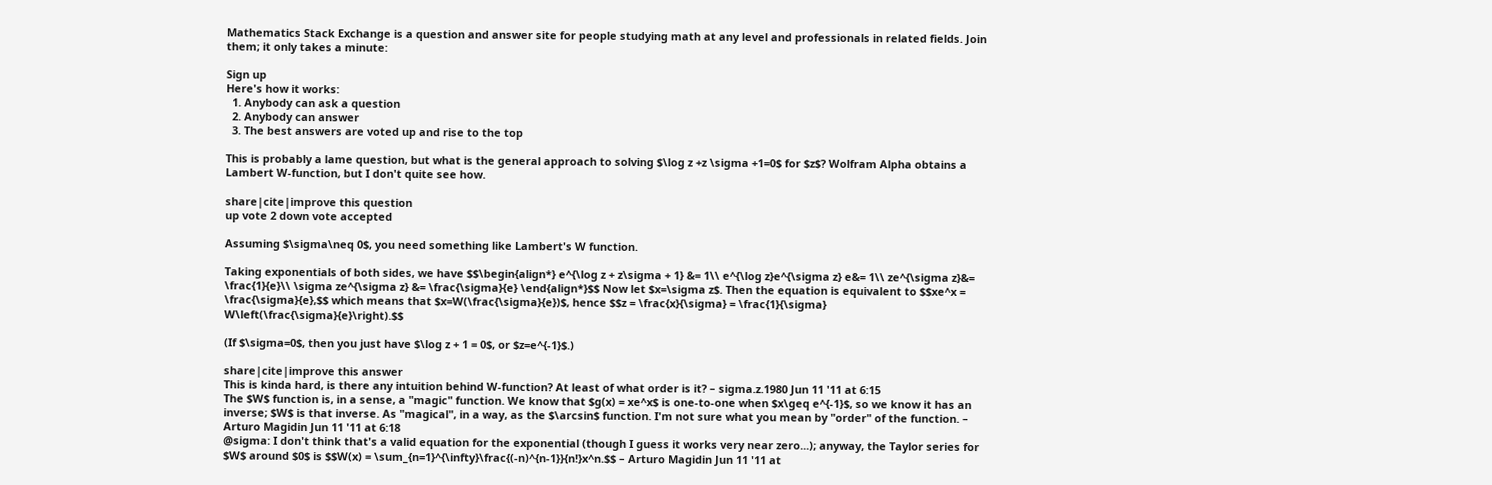Mathematics Stack Exchange is a question and answer site for people studying math at any level and professionals in related fields. Join them; it only takes a minute:

Sign up
Here's how it works:
  1. Anybody can ask a question
  2. Anybody can answer
  3. The best answers are voted up and rise to the top

This is probably a lame question, but what is the general approach to solving $\log z +z \sigma +1=0$ for $z$? Wolfram Alpha obtains a Lambert W-function, but I don't quite see how.

share|cite|improve this question
up vote 2 down vote accepted

Assuming $\sigma\neq 0$, you need something like Lambert's W function.

Taking exponentials of both sides, we have $$\begin{align*} e^{\log z + z\sigma + 1} &= 1\\ e^{\log z}e^{\sigma z} e&= 1\\ ze^{\sigma z}&= \frac{1}{e}\\ \sigma ze^{\sigma z} &= \frac{\sigma}{e} \end{align*}$$ Now let $x=\sigma z$. Then the equation is equivalent to $$xe^x = \frac{\sigma}{e},$$ which means that $x=W(\frac{\sigma}{e})$, hence $$z = \frac{x}{\sigma} = \frac{1}{\sigma} W\left(\frac{\sigma}{e}\right).$$

(If $\sigma=0$, then you just have $\log z + 1 = 0$, or $z=e^{-1}$.)

share|cite|improve this answer
This is kinda hard, is there any intuition behind W-function? At least of what order is it? – sigma.z.1980 Jun 11 '11 at 6:15
The $W$ function is, in a sense, a "magic" function. We know that $g(x) = xe^x$ is one-to-one when $x\geq e^{-1}$, so we know it has an inverse; $W$ is that inverse. As "magical", in a way, as the $\arcsin$ function. I'm not sure what you mean by "order" of the function. – Arturo Magidin Jun 11 '11 at 6:18
@sigma: I don't think that's a valid equation for the exponential (though I guess it works very near zero...); anyway, the Taylor series for $W$ around $0$ is $$W(x) = \sum_{n=1}^{\infty}\frac{(-n)^{n-1}}{n!}x^n.$$ – Arturo Magidin Jun 11 '11 at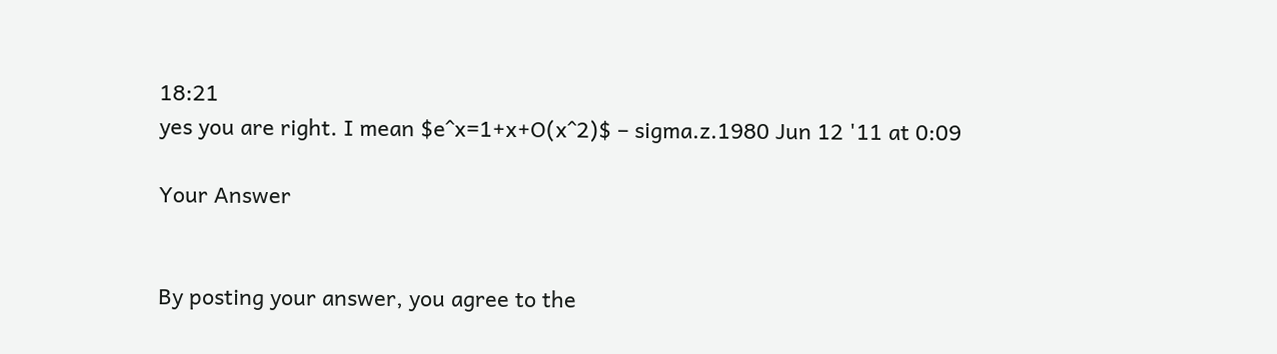18:21
yes you are right. I mean $e^x=1+x+O(x^2)$ – sigma.z.1980 Jun 12 '11 at 0:09

Your Answer


By posting your answer, you agree to the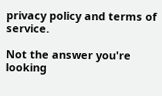privacy policy and terms of service.

Not the answer you're looking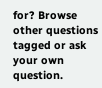for? Browse other questions tagged or ask your own question.